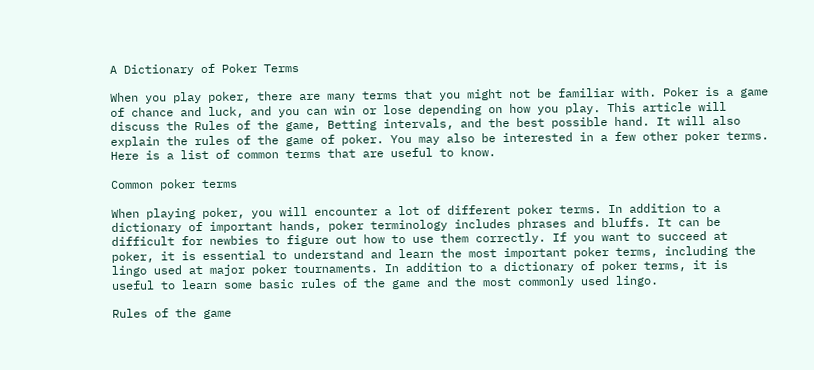A Dictionary of Poker Terms

When you play poker, there are many terms that you might not be familiar with. Poker is a game of chance and luck, and you can win or lose depending on how you play. This article will discuss the Rules of the game, Betting intervals, and the best possible hand. It will also explain the rules of the game of poker. You may also be interested in a few other poker terms. Here is a list of common terms that are useful to know.

Common poker terms

When playing poker, you will encounter a lot of different poker terms. In addition to a dictionary of important hands, poker terminology includes phrases and bluffs. It can be difficult for newbies to figure out how to use them correctly. If you want to succeed at poker, it is essential to understand and learn the most important poker terms, including the lingo used at major poker tournaments. In addition to a dictionary of poker terms, it is useful to learn some basic rules of the game and the most commonly used lingo.

Rules of the game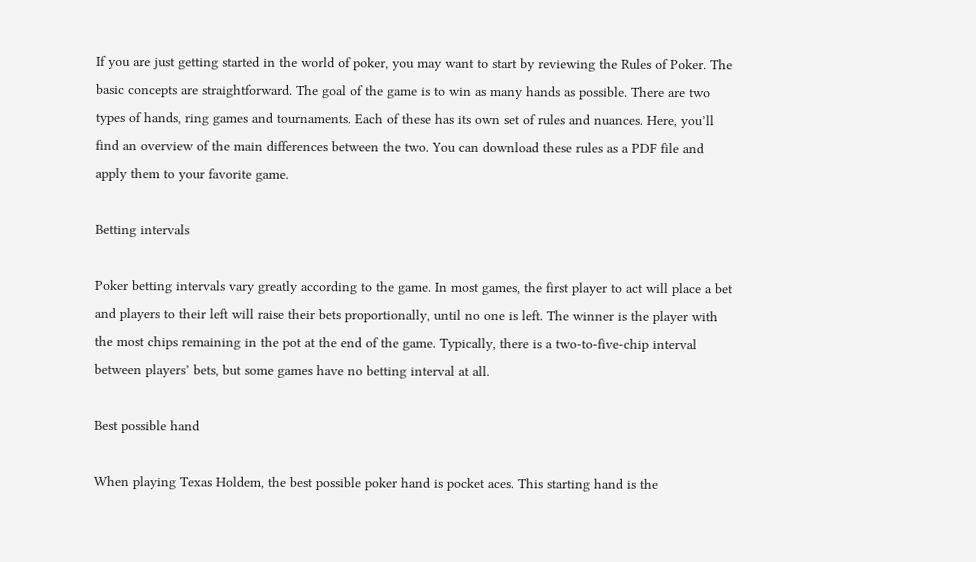If you are just getting started in the world of poker, you may want to start by reviewing the Rules of Poker. The basic concepts are straightforward. The goal of the game is to win as many hands as possible. There are two types of hands, ring games and tournaments. Each of these has its own set of rules and nuances. Here, you’ll find an overview of the main differences between the two. You can download these rules as a PDF file and apply them to your favorite game.

Betting intervals

Poker betting intervals vary greatly according to the game. In most games, the first player to act will place a bet and players to their left will raise their bets proportionally, until no one is left. The winner is the player with the most chips remaining in the pot at the end of the game. Typically, there is a two-to-five-chip interval between players’ bets, but some games have no betting interval at all.

Best possible hand

When playing Texas Holdem, the best possible poker hand is pocket aces. This starting hand is the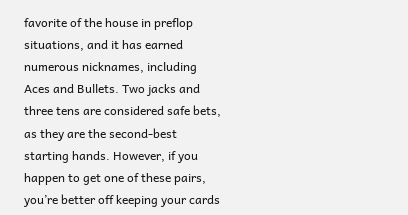favorite of the house in preflop situations, and it has earned numerous nicknames, including Aces and Bullets. Two jacks and three tens are considered safe bets, as they are the second-best starting hands. However, if you happen to get one of these pairs, you’re better off keeping your cards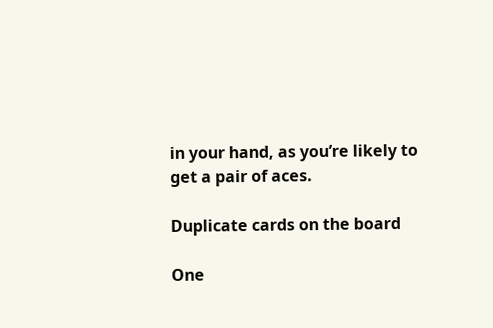in your hand, as you’re likely to get a pair of aces.

Duplicate cards on the board

One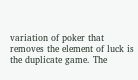variation of poker that removes the element of luck is the duplicate game. The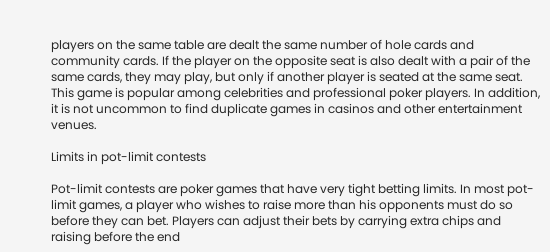players on the same table are dealt the same number of hole cards and community cards. If the player on the opposite seat is also dealt with a pair of the same cards, they may play, but only if another player is seated at the same seat. This game is popular among celebrities and professional poker players. In addition, it is not uncommon to find duplicate games in casinos and other entertainment venues.

Limits in pot-limit contests

Pot-limit contests are poker games that have very tight betting limits. In most pot-limit games, a player who wishes to raise more than his opponents must do so before they can bet. Players can adjust their bets by carrying extra chips and raising before the end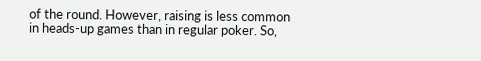of the round. However, raising is less common in heads-up games than in regular poker. So,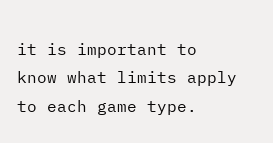it is important to know what limits apply to each game type.